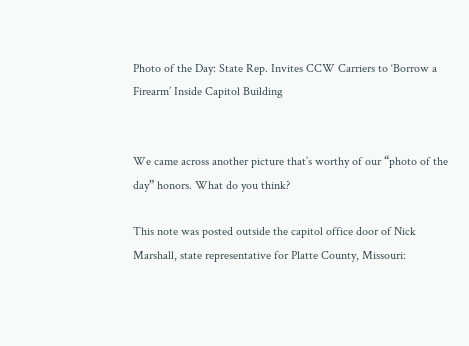Photo of the Day: State Rep. Invites CCW Carriers to ‘Borrow a Firearm’ Inside Capitol Building


We came across another picture that’s worthy of our “photo of the day” honors. What do you think?

This note was posted outside the capitol office door of Nick Marshall, state representative for Platte County, Missouri: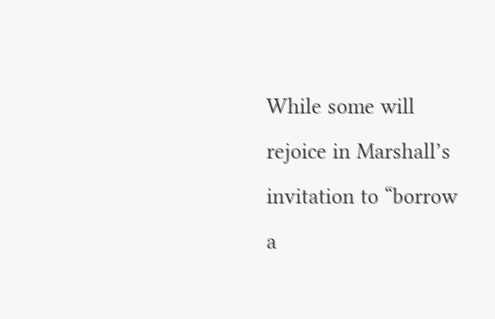While some will rejoice in Marshall’s invitation to “borrow a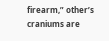firearm,” other’s craniums are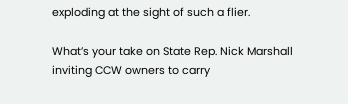exploding at the sight of such a flier.

What’s your take on State Rep. Nick Marshall inviting CCW owners to carry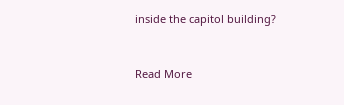inside the capitol building?


Read More